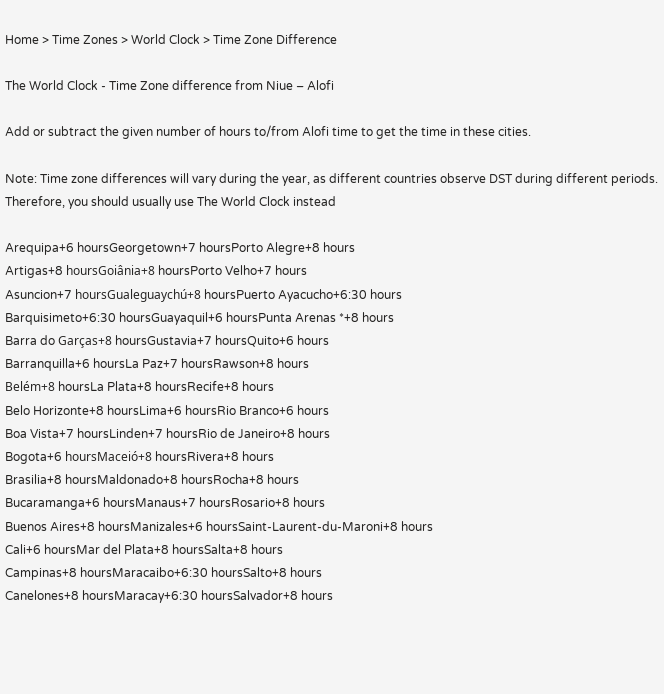Home > Time Zones > World Clock > Time Zone Difference

The World Clock - Time Zone difference from Niue – Alofi

Add or subtract the given number of hours to/from Alofi time to get the time in these cities.

Note: Time zone differences will vary during the year, as different countries observe DST during different periods. Therefore, you should usually use The World Clock instead

Arequipa+6 hoursGeorgetown+7 hoursPorto Alegre+8 hours
Artigas+8 hoursGoiânia+8 hoursPorto Velho+7 hours
Asuncion+7 hoursGualeguaychú+8 hoursPuerto Ayacucho+6:30 hours
Barquisimeto+6:30 hoursGuayaquil+6 hoursPunta Arenas *+8 hours
Barra do Garças+8 hoursGustavia+7 hoursQuito+6 hours
Barranquilla+6 hoursLa Paz+7 hoursRawson+8 hours
Belém+8 hoursLa Plata+8 hoursRecife+8 hours
Belo Horizonte+8 hoursLima+6 hoursRio Branco+6 hours
Boa Vista+7 hoursLinden+7 hoursRio de Janeiro+8 hours
Bogota+6 hoursMaceió+8 hoursRivera+8 hours
Brasilia+8 hoursMaldonado+8 hoursRocha+8 hours
Bucaramanga+6 hoursManaus+7 hoursRosario+8 hours
Buenos Aires+8 hoursManizales+6 hoursSaint-Laurent-du-Maroni+8 hours
Cali+6 hoursMar del Plata+8 hoursSalta+8 hours
Campinas+8 hoursMaracaibo+6:30 hoursSalto+8 hours
Canelones+8 hoursMaracay+6:30 hoursSalvador+8 hours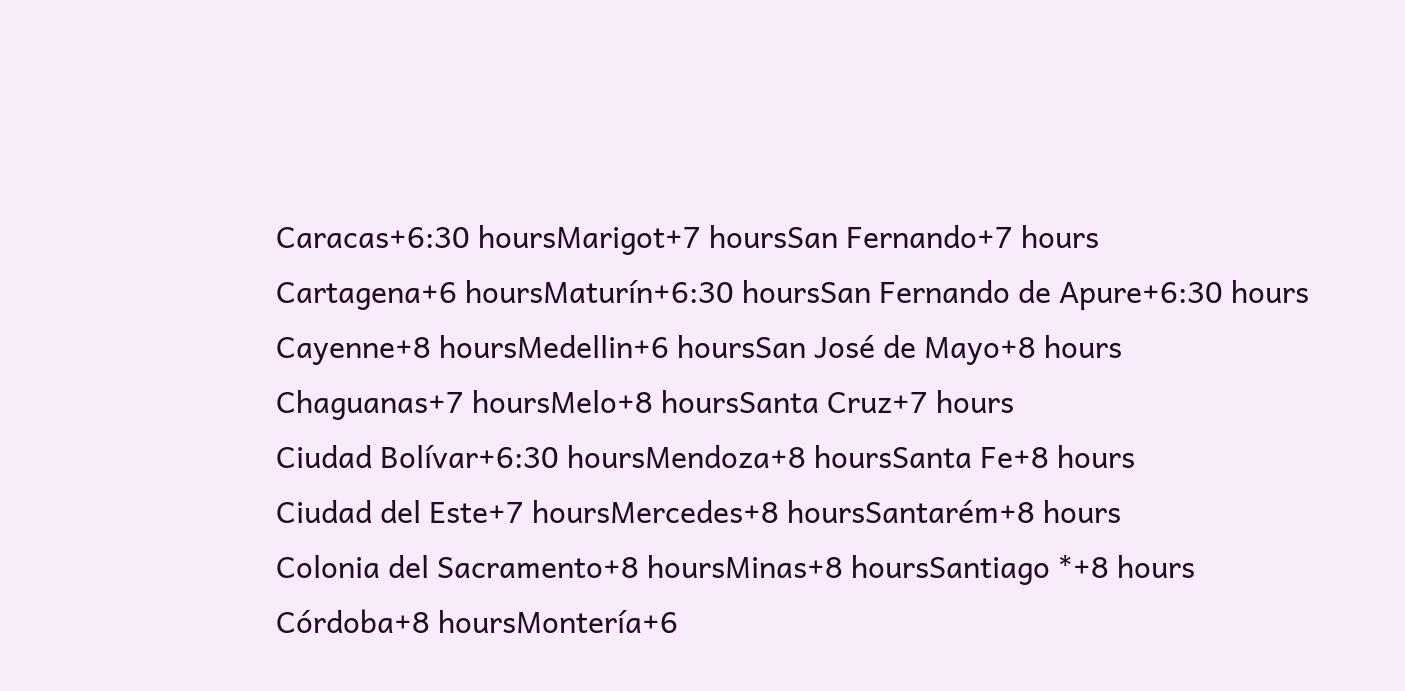Caracas+6:30 hoursMarigot+7 hoursSan Fernando+7 hours
Cartagena+6 hoursMaturín+6:30 hoursSan Fernando de Apure+6:30 hours
Cayenne+8 hoursMedellin+6 hoursSan José de Mayo+8 hours
Chaguanas+7 hoursMelo+8 hoursSanta Cruz+7 hours
Ciudad Bolívar+6:30 hoursMendoza+8 hoursSanta Fe+8 hours
Ciudad del Este+7 hoursMercedes+8 hoursSantarém+8 hours
Colonia del Sacramento+8 hoursMinas+8 hoursSantiago *+8 hours
Córdoba+8 hoursMontería+6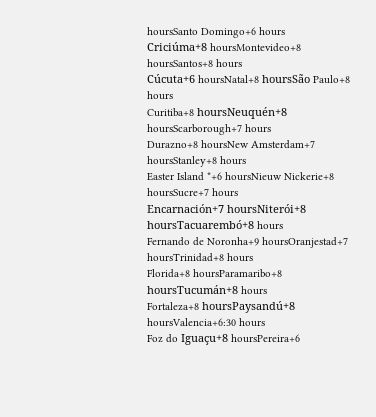hoursSanto Domingo+6 hours
Criciúma+8 hoursMontevideo+8 hoursSantos+8 hours
Cúcuta+6 hoursNatal+8 hoursSão Paulo+8 hours
Curitiba+8 hoursNeuquén+8 hoursScarborough+7 hours
Durazno+8 hoursNew Amsterdam+7 hoursStanley+8 hours
Easter Island *+6 hoursNieuw Nickerie+8 hoursSucre+7 hours
Encarnación+7 hoursNiterói+8 hoursTacuarembó+8 hours
Fernando de Noronha+9 hoursOranjestad+7 hoursTrinidad+8 hours
Florida+8 hoursParamaribo+8 hoursTucumán+8 hours
Fortaleza+8 hoursPaysandú+8 hoursValencia+6:30 hours
Foz do Iguaçu+8 hoursPereira+6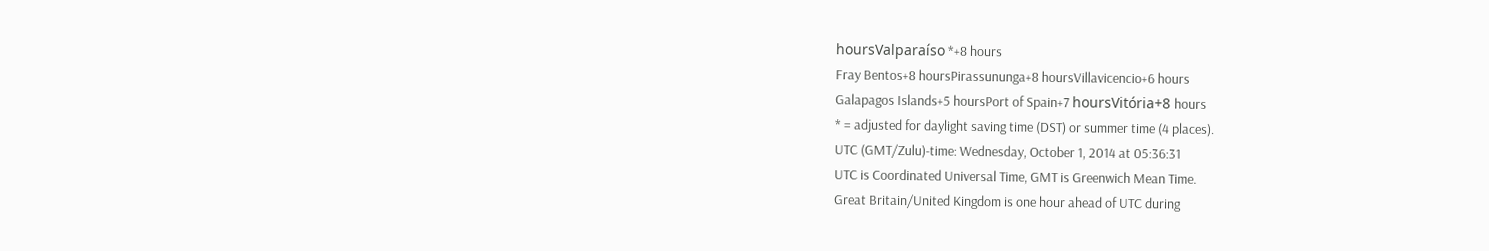hoursValparaíso *+8 hours
Fray Bentos+8 hoursPirassununga+8 hoursVillavicencio+6 hours
Galapagos Islands+5 hoursPort of Spain+7 hoursVitória+8 hours
* = adjusted for daylight saving time (DST) or summer time (4 places).
UTC (GMT/Zulu)-time: Wednesday, October 1, 2014 at 05:36:31
UTC is Coordinated Universal Time, GMT is Greenwich Mean Time.
Great Britain/United Kingdom is one hour ahead of UTC during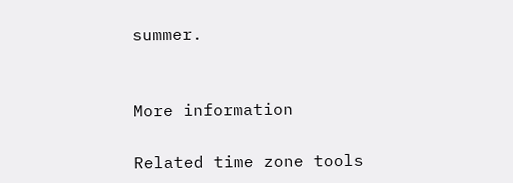summer.


More information

Related time zone tools